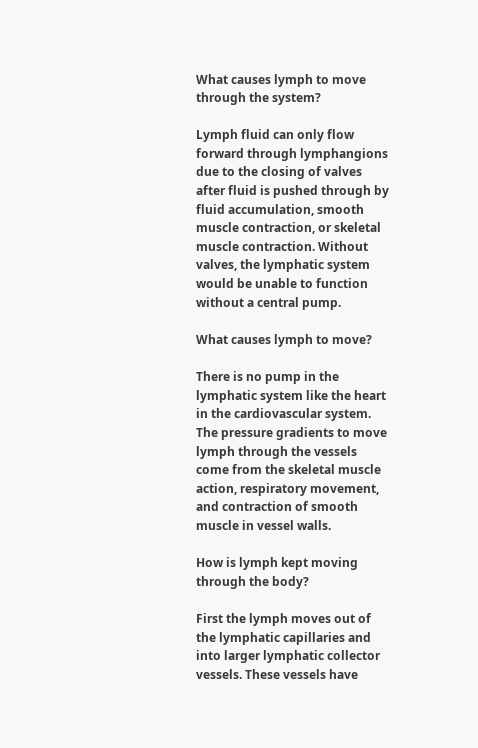What causes lymph to move through the system?

Lymph fluid can only flow forward through lymphangions due to the closing of valves after fluid is pushed through by fluid accumulation, smooth muscle contraction, or skeletal muscle contraction. Without valves, the lymphatic system would be unable to function without a central pump.

What causes lymph to move?

There is no pump in the lymphatic system like the heart in the cardiovascular system. The pressure gradients to move lymph through the vessels come from the skeletal muscle action, respiratory movement, and contraction of smooth muscle in vessel walls.

How is lymph kept moving through the body?

First the lymph moves out of the lymphatic capillaries and into larger lymphatic collector vessels. These vessels have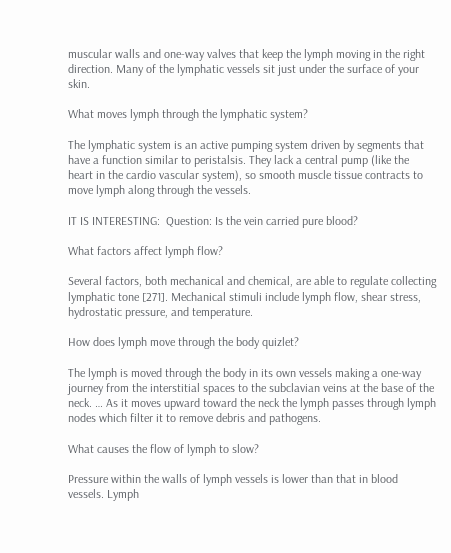muscular walls and one-way valves that keep the lymph moving in the right direction. Many of the lymphatic vessels sit just under the surface of your skin.

What moves lymph through the lymphatic system?

The lymphatic system is an active pumping system driven by segments that have a function similar to peristalsis. They lack a central pump (like the heart in the cardio vascular system), so smooth muscle tissue contracts to move lymph along through the vessels.

IT IS INTERESTING:  Question: Is the vein carried pure blood?

What factors affect lymph flow?

Several factors, both mechanical and chemical, are able to regulate collecting lymphatic tone [271]. Mechanical stimuli include lymph flow, shear stress, hydrostatic pressure, and temperature.

How does lymph move through the body quizlet?

The lymph is moved through the body in its own vessels making a one-way journey from the interstitial spaces to the subclavian veins at the base of the neck. … As it moves upward toward the neck the lymph passes through lymph nodes which filter it to remove debris and pathogens.

What causes the flow of lymph to slow?

Pressure within the walls of lymph vessels is lower than that in blood vessels. Lymph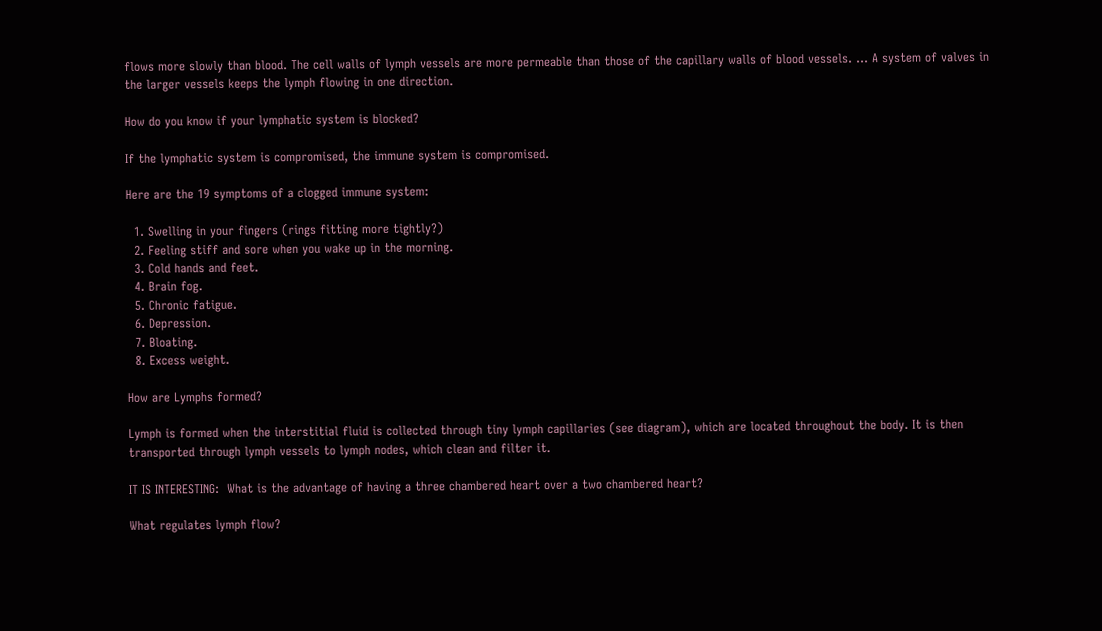flows more slowly than blood. The cell walls of lymph vessels are more permeable than those of the capillary walls of blood vessels. … A system of valves in the larger vessels keeps the lymph flowing in one direction.

How do you know if your lymphatic system is blocked?

If the lymphatic system is compromised, the immune system is compromised.

Here are the 19 symptoms of a clogged immune system:

  1. Swelling in your fingers (rings fitting more tightly?)
  2. Feeling stiff and sore when you wake up in the morning.
  3. Cold hands and feet.
  4. Brain fog.
  5. Chronic fatigue.
  6. Depression.
  7. Bloating.
  8. Excess weight.

How are Lymphs formed?

Lymph is formed when the interstitial fluid is collected through tiny lymph capillaries (see diagram), which are located throughout the body. It is then transported through lymph vessels to lymph nodes, which clean and filter it.

IT IS INTERESTING:  What is the advantage of having a three chambered heart over a two chambered heart?

What regulates lymph flow?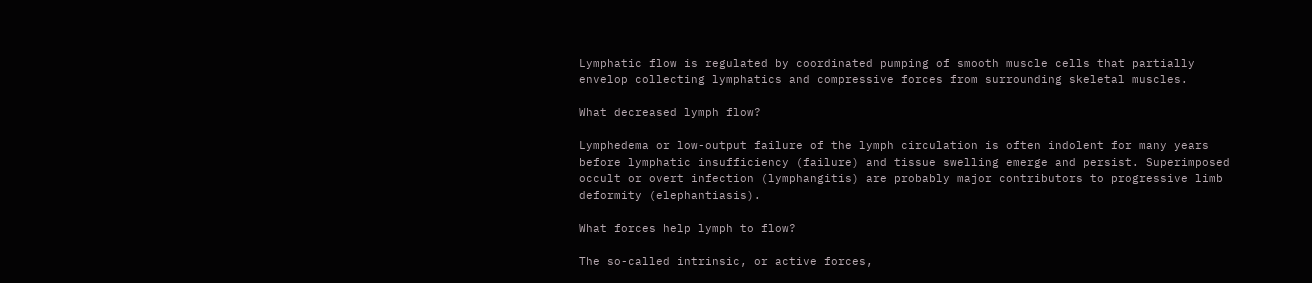Lymphatic flow is regulated by coordinated pumping of smooth muscle cells that partially envelop collecting lymphatics and compressive forces from surrounding skeletal muscles.

What decreased lymph flow?

Lymphedema or low-output failure of the lymph circulation is often indolent for many years before lymphatic insufficiency (failure) and tissue swelling emerge and persist. Superimposed occult or overt infection (lymphangitis) are probably major contributors to progressive limb deformity (elephantiasis).

What forces help lymph to flow?

The so-called intrinsic, or active forces,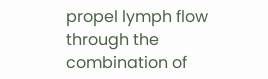propel lymph flow through the combination of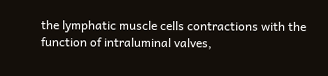the lymphatic muscle cells contractions with the function of intraluminal valves,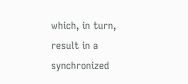which, in turn, result in a synchronized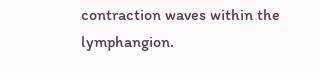contraction waves within the lymphangion.